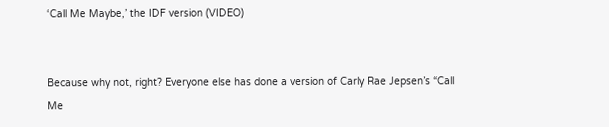‘Call Me Maybe,’ the IDF version (VIDEO)


Because why not, right? Everyone else has done a version of Carly Rae Jepsen’s “Call Me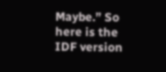Maybe.” So here is the IDF version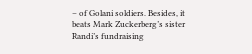– of Golani soldiers. Besides, it beats Mark Zuckerberg’s sister Randi’s fundraising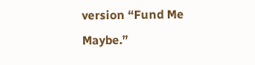version “Fund Me Maybe.”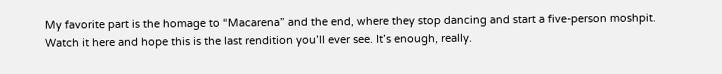My favorite part is the homage to “Macarena” and the end, where they stop dancing and start a five-person moshpit. Watch it here and hope this is the last rendition you’ll ever see. It’s enough, really.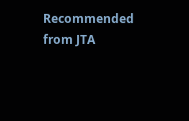Recommended from JTA